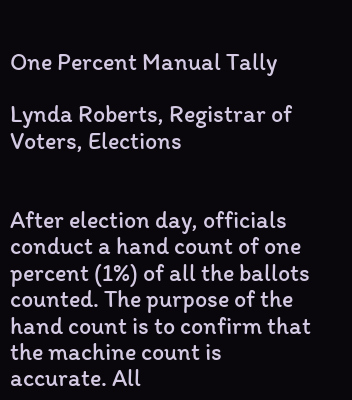One Percent Manual Tally

Lynda Roberts, Registrar of Voters, Elections


After election day, officials conduct a hand count of one percent (1%) of all the ballots counted. The purpose of the hand count is to confirm that the machine count is accurate. All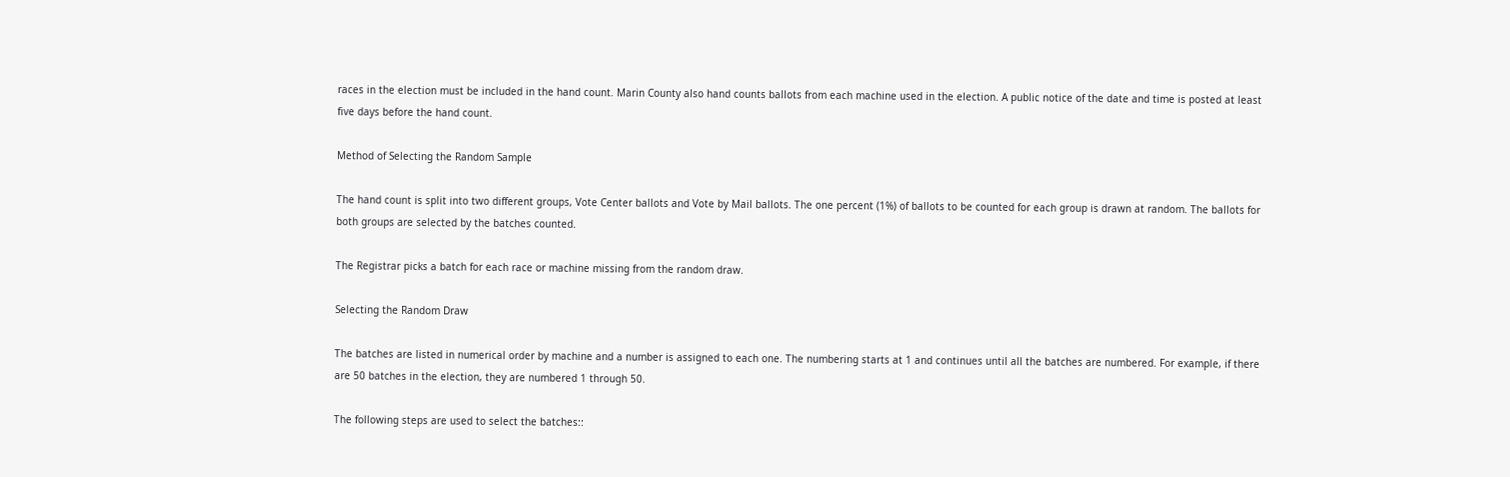races in the election must be included in the hand count. Marin County also hand counts ballots from each machine used in the election. A public notice of the date and time is posted at least five days before the hand count.

Method of Selecting the Random Sample

The hand count is split into two different groups, Vote Center ballots and Vote by Mail ballots. The one percent (1%) of ballots to be counted for each group is drawn at random. The ballots for both groups are selected by the batches counted.

The Registrar picks a batch for each race or machine missing from the random draw.

Selecting the Random Draw

The batches are listed in numerical order by machine and a number is assigned to each one. The numbering starts at 1 and continues until all the batches are numbered. For example, if there are 50 batches in the election, they are numbered 1 through 50.

The following steps are used to select the batches::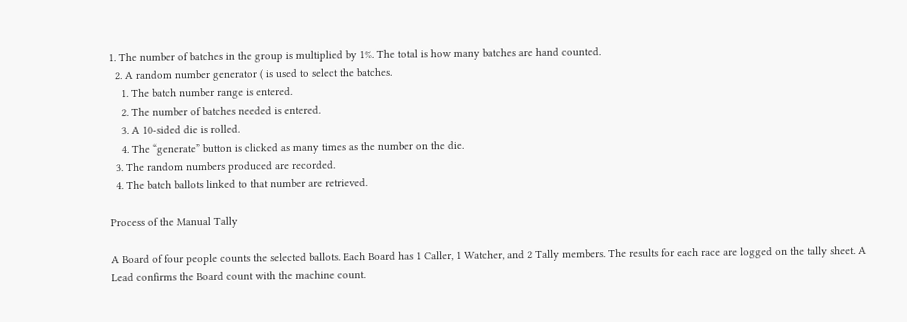1. The number of batches in the group is multiplied by 1%. The total is how many batches are hand counted.
  2. A random number generator ( is used to select the batches.
    1. The batch number range is entered.
    2. The number of batches needed is entered.
    3. A 10-sided die is rolled.
    4. The “generate” button is clicked as many times as the number on the die.
  3. The random numbers produced are recorded.
  4. The batch ballots linked to that number are retrieved.

Process of the Manual Tally

A Board of four people counts the selected ballots. Each Board has 1 Caller, 1 Watcher, and 2 Tally members. The results for each race are logged on the tally sheet. A Lead confirms the Board count with the machine count.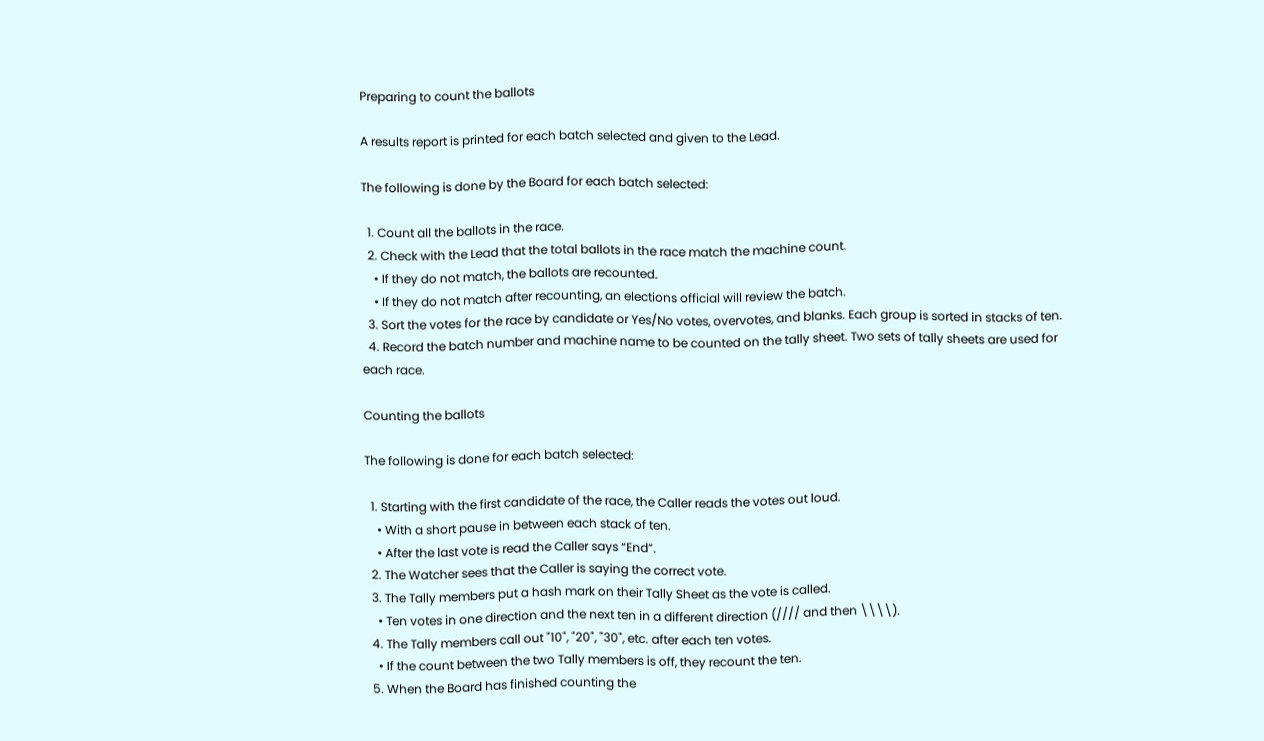Preparing to count the ballots

A results report is printed for each batch selected and given to the Lead.

The following is done by the Board for each batch selected:

  1. Count all the ballots in the race.
  2. Check with the Lead that the total ballots in the race match the machine count.
    • If they do not match, the ballots are recounted.
    • If they do not match after recounting, an elections official will review the batch.
  3. Sort the votes for the race by candidate or Yes/No votes, overvotes, and blanks. Each group is sorted in stacks of ten.
  4. Record the batch number and machine name to be counted on the tally sheet. Two sets of tally sheets are used for each race.

Counting the ballots

The following is done for each batch selected:

  1. Starting with the first candidate of the race, the Caller reads the votes out loud.
    • With a short pause in between each stack of ten.
    • After the last vote is read the Caller says “End”.
  2. The Watcher sees that the Caller is saying the correct vote.
  3. The Tally members put a hash mark on their Tally Sheet as the vote is called.
    • Ten votes in one direction and the next ten in a different direction (//// and then \\\\).
  4. The Tally members call out "10", "20", "30", etc. after each ten votes.
    • If the count between the two Tally members is off, they recount the ten.
  5. When the Board has finished counting the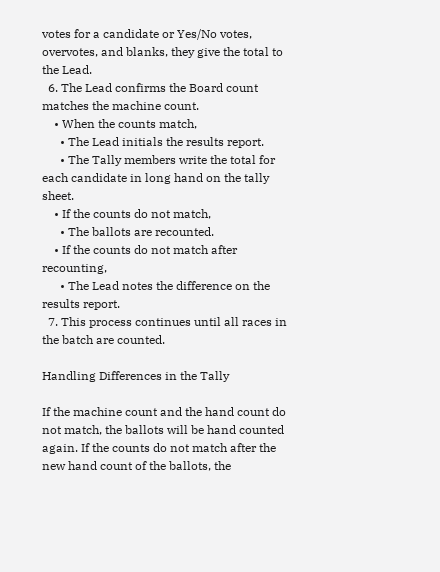votes for a candidate or Yes/No votes, overvotes, and blanks, they give the total to the Lead.
  6. The Lead confirms the Board count matches the machine count.
    • When the counts match,
      • The Lead initials the results report.
      • The Tally members write the total for each candidate in long hand on the tally sheet.
    • If the counts do not match,
      • The ballots are recounted.
    • If the counts do not match after recounting,
      • The Lead notes the difference on the results report.
  7. This process continues until all races in the batch are counted.

Handling Differences in the Tally

If the machine count and the hand count do not match, the ballots will be hand counted again. If the counts do not match after the new hand count of the ballots, the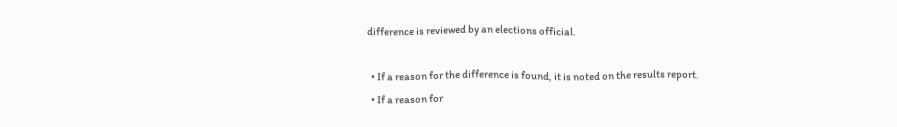difference is reviewed by an elections official.

  • If a reason for the difference is found, it is noted on the results report.
  • If a reason for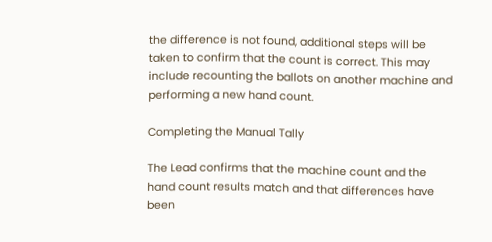the difference is not found, additional steps will be taken to confirm that the count is correct. This may include recounting the ballots on another machine and performing a new hand count.

Completing the Manual Tally

The Lead confirms that the machine count and the hand count results match and that differences have been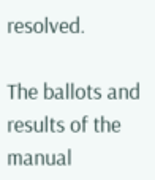resolved.

The ballots and results of the manual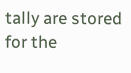tally are stored for the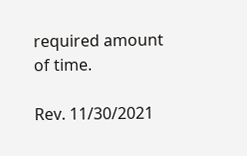required amount of time.

Rev. 11/30/2021